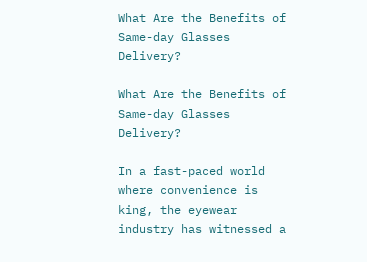What Are the Benefits of Same-day Glasses Delivery?

What Are the Benefits of Same-day Glasses Delivery?

In a fast-paced world where convenience is king, the eyewear industry has witnessed a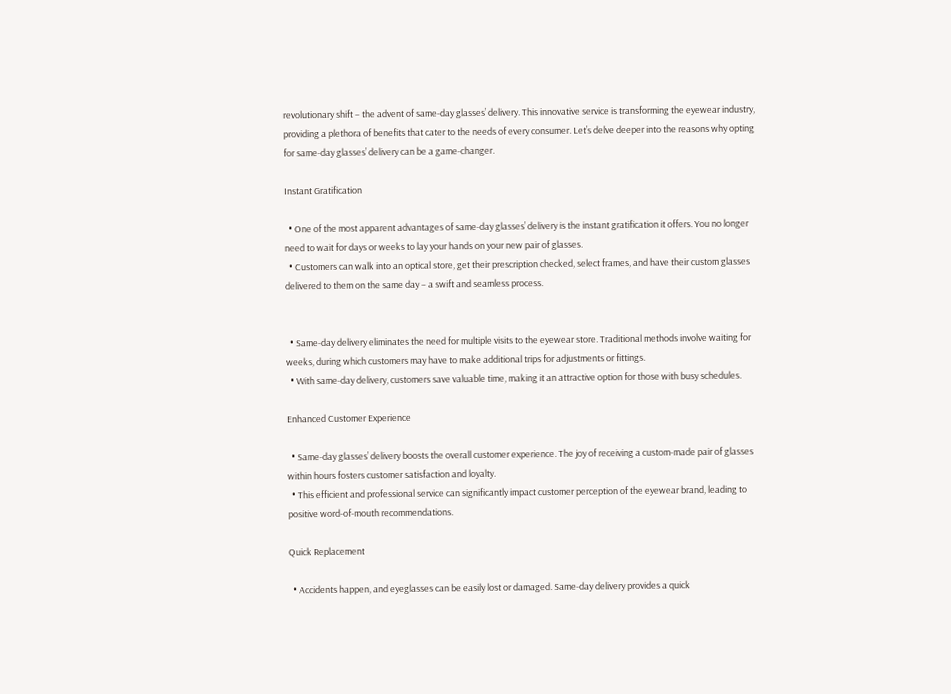revolutionary shift – the advent of same-day glasses’ delivery. This innovative service is transforming the eyewear industry, providing a plethora of benefits that cater to the needs of every consumer. Let’s delve deeper into the reasons why opting for same-day glasses’ delivery can be a game-changer.

Instant Gratification

  • One of the most apparent advantages of same-day glasses’ delivery is the instant gratification it offers. You no longer need to wait for days or weeks to lay your hands on your new pair of glasses.
  • Customers can walk into an optical store, get their prescription checked, select frames, and have their custom glasses delivered to them on the same day – a swift and seamless process.


  • Same-day delivery eliminates the need for multiple visits to the eyewear store. Traditional methods involve waiting for weeks, during which customers may have to make additional trips for adjustments or fittings.
  • With same-day delivery, customers save valuable time, making it an attractive option for those with busy schedules.

Enhanced Customer Experience

  • Same-day glasses’ delivery boosts the overall customer experience. The joy of receiving a custom-made pair of glasses within hours fosters customer satisfaction and loyalty.
  • This efficient and professional service can significantly impact customer perception of the eyewear brand, leading to positive word-of-mouth recommendations.

Quick Replacement

  • Accidents happen, and eyeglasses can be easily lost or damaged. Same-day delivery provides a quick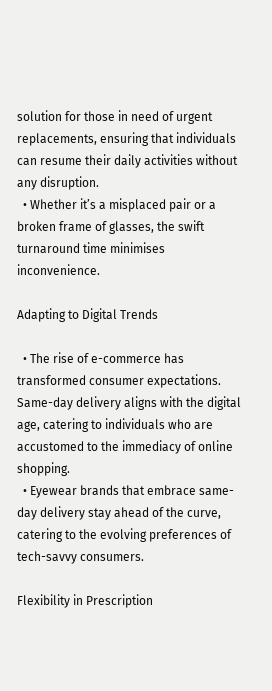solution for those in need of urgent replacements, ensuring that individuals can resume their daily activities without any disruption.
  • Whether it’s a misplaced pair or a broken frame of glasses, the swift turnaround time minimises inconvenience.

Adapting to Digital Trends

  • The rise of e-commerce has transformed consumer expectations. Same-day delivery aligns with the digital age, catering to individuals who are accustomed to the immediacy of online shopping.
  • Eyewear brands that embrace same-day delivery stay ahead of the curve, catering to the evolving preferences of tech-savvy consumers.

Flexibility in Prescription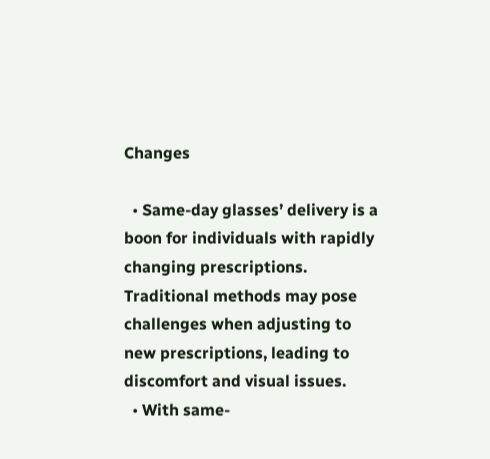Changes

  • Same-day glasses’ delivery is a boon for individuals with rapidly changing prescriptions. Traditional methods may pose challenges when adjusting to new prescriptions, leading to discomfort and visual issues.
  • With same-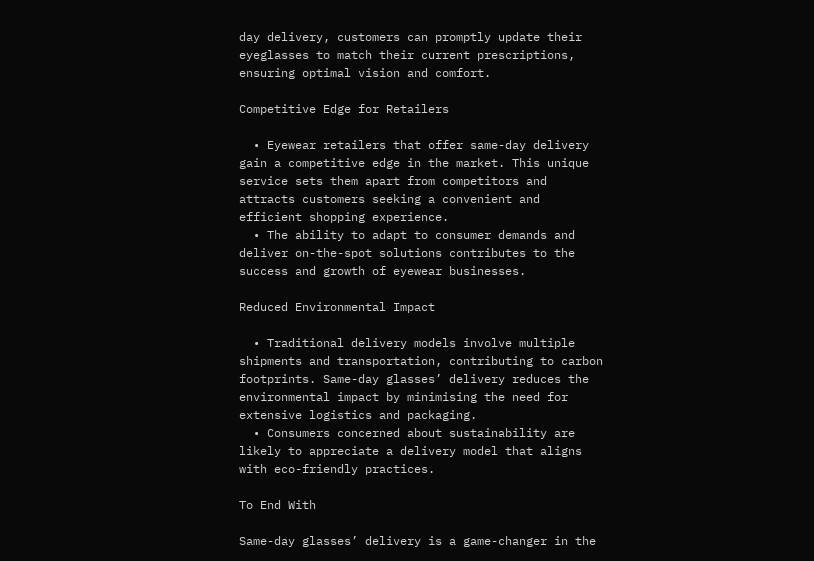day delivery, customers can promptly update their eyeglasses to match their current prescriptions, ensuring optimal vision and comfort.

Competitive Edge for Retailers

  • Eyewear retailers that offer same-day delivery gain a competitive edge in the market. This unique service sets them apart from competitors and attracts customers seeking a convenient and efficient shopping experience.
  • The ability to adapt to consumer demands and deliver on-the-spot solutions contributes to the success and growth of eyewear businesses.

Reduced Environmental Impact

  • Traditional delivery models involve multiple shipments and transportation, contributing to carbon footprints. Same-day glasses’ delivery reduces the environmental impact by minimising the need for extensive logistics and packaging.
  • Consumers concerned about sustainability are likely to appreciate a delivery model that aligns with eco-friendly practices.

To End With

Same-day glasses’ delivery is a game-changer in the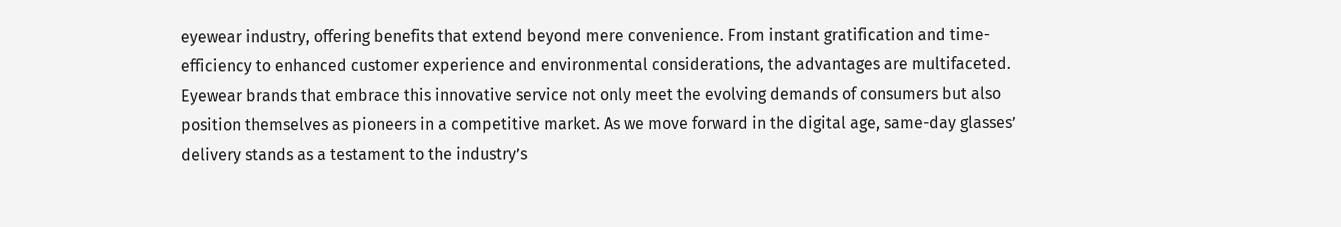eyewear industry, offering benefits that extend beyond mere convenience. From instant gratification and time-efficiency to enhanced customer experience and environmental considerations, the advantages are multifaceted. Eyewear brands that embrace this innovative service not only meet the evolving demands of consumers but also position themselves as pioneers in a competitive market. As we move forward in the digital age, same-day glasses’ delivery stands as a testament to the industry’s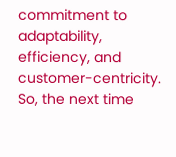commitment to adaptability, efficiency, and customer-centricity. So, the next time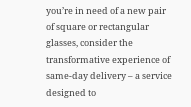you’re in need of a new pair of square or rectangular glasses, consider the transformative experience of same-day delivery – a service designed to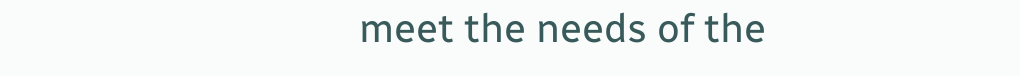meet the needs of the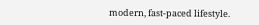modern, fast-paced lifestyle.